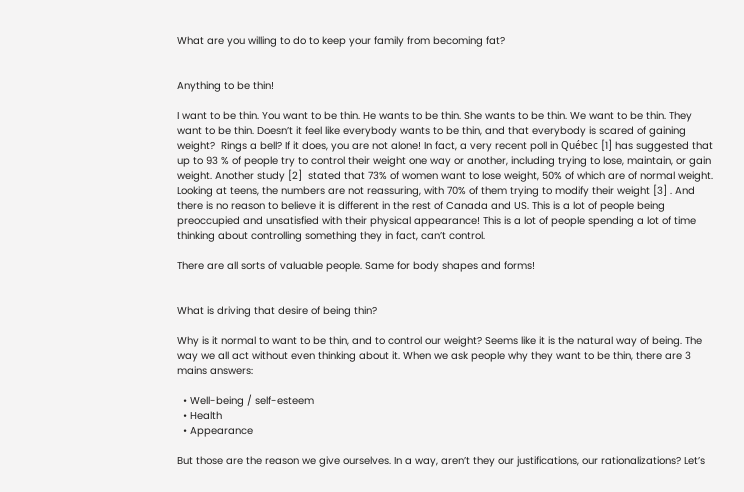What are you willing to do to keep your family from becoming fat?


Anything to be thin!

I want to be thin. You want to be thin. He wants to be thin. She wants to be thin. We want to be thin. They want to be thin. Doesn’t it feel like everybody wants to be thin, and that everybody is scared of gaining weight?  Rings a bell? If it does, you are not alone! In fact, a very recent poll in Québec [1] has suggested that up to 93 % of people try to control their weight one way or another, including trying to lose, maintain, or gain weight. Another study [2]  stated that 73% of women want to lose weight, 50% of which are of normal weight. Looking at teens, the numbers are not reassuring, with 70% of them trying to modify their weight [3] . And there is no reason to believe it is different in the rest of Canada and US. This is a lot of people being preoccupied and unsatisfied with their physical appearance! This is a lot of people spending a lot of time thinking about controlling something they in fact, can’t control.

There are all sorts of valuable people. Same for body shapes and forms!


What is driving that desire of being thin?

Why is it normal to want to be thin, and to control our weight? Seems like it is the natural way of being. The way we all act without even thinking about it. When we ask people why they want to be thin, there are 3 mains answers:

  • Well-being / self-esteem
  • Health
  • Appearance

But those are the reason we give ourselves. In a way, aren’t they our justifications, our rationalizations? Let’s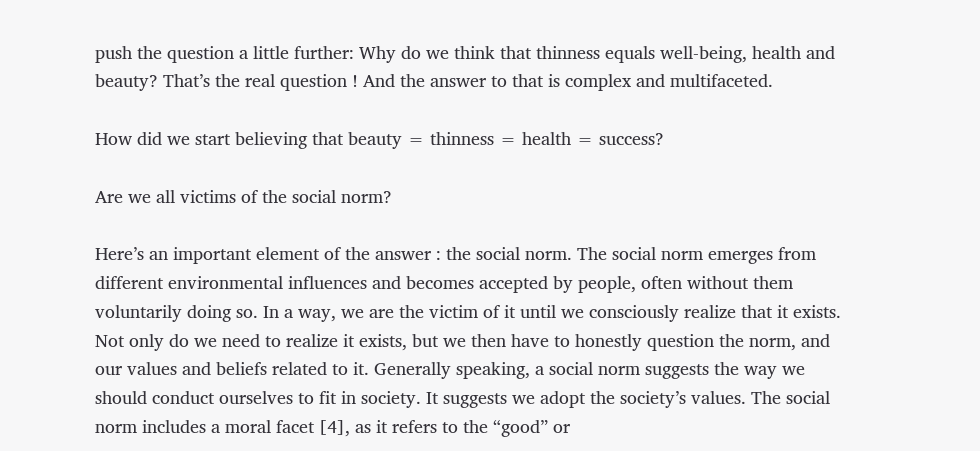push the question a little further: Why do we think that thinness equals well-being, health and beauty? That’s the real question ! And the answer to that is complex and multifaceted.

How did we start believing that beauty = thinness = health = success?

Are we all victims of the social norm?

Here’s an important element of the answer : the social norm. The social norm emerges from different environmental influences and becomes accepted by people, often without them voluntarily doing so. In a way, we are the victim of it until we consciously realize that it exists. Not only do we need to realize it exists, but we then have to honestly question the norm, and our values and beliefs related to it. Generally speaking, a social norm suggests the way we should conduct ourselves to fit in society. It suggests we adopt the society’s values. The social norm includes a moral facet [4], as it refers to the “good” or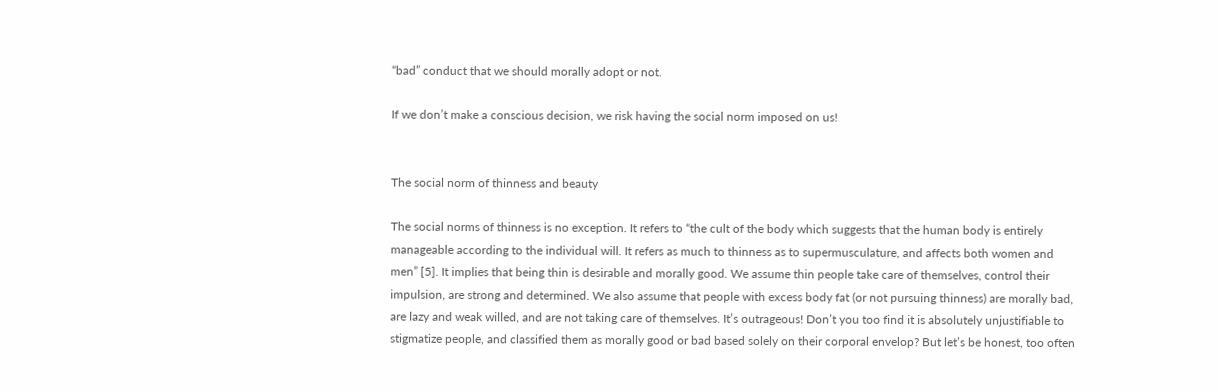“bad” conduct that we should morally adopt or not.

If we don’t make a conscious decision, we risk having the social norm imposed on us!


The social norm of thinness and beauty

The social norms of thinness is no exception. It refers to “the cult of the body which suggests that the human body is entirely manageable according to the individual will. It refers as much to thinness as to supermusculature, and affects both women and men” [5]. It implies that being thin is desirable and morally good. We assume thin people take care of themselves, control their impulsion, are strong and determined. We also assume that people with excess body fat (or not pursuing thinness) are morally bad, are lazy and weak willed, and are not taking care of themselves. It’s outrageous! Don’t you too find it is absolutely unjustifiable to stigmatize people, and classified them as morally good or bad based solely on their corporal envelop? But let’s be honest, too often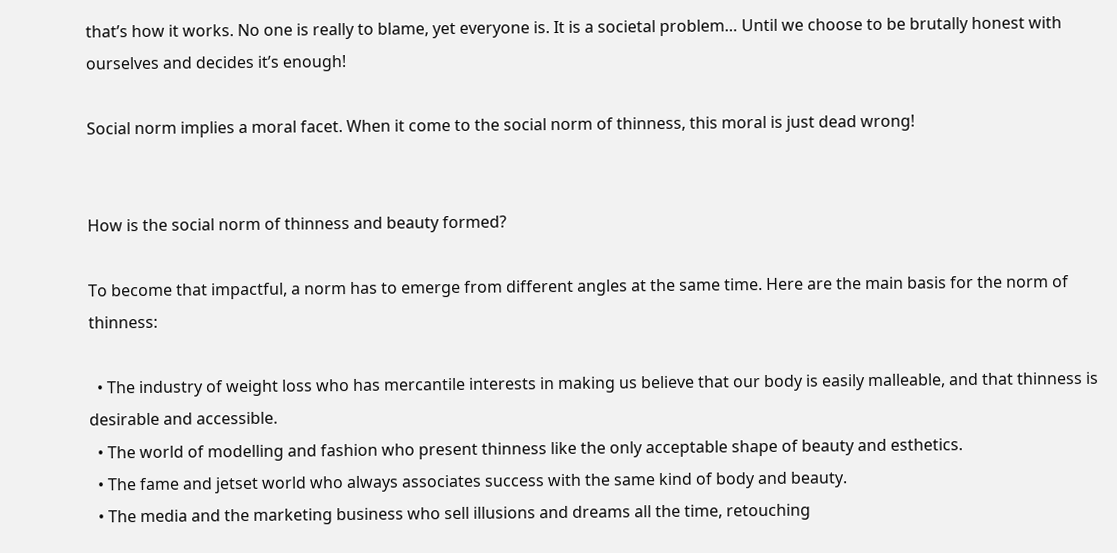that’s how it works. No one is really to blame, yet everyone is. It is a societal problem… Until we choose to be brutally honest with ourselves and decides it’s enough!

Social norm implies a moral facet. When it come to the social norm of thinness, this moral is just dead wrong!


How is the social norm of thinness and beauty formed?

To become that impactful, a norm has to emerge from different angles at the same time. Here are the main basis for the norm of thinness:

  • The industry of weight loss who has mercantile interests in making us believe that our body is easily malleable, and that thinness is desirable and accessible.
  • The world of modelling and fashion who present thinness like the only acceptable shape of beauty and esthetics.
  • The fame and jetset world who always associates success with the same kind of body and beauty.
  • The media and the marketing business who sell illusions and dreams all the time, retouching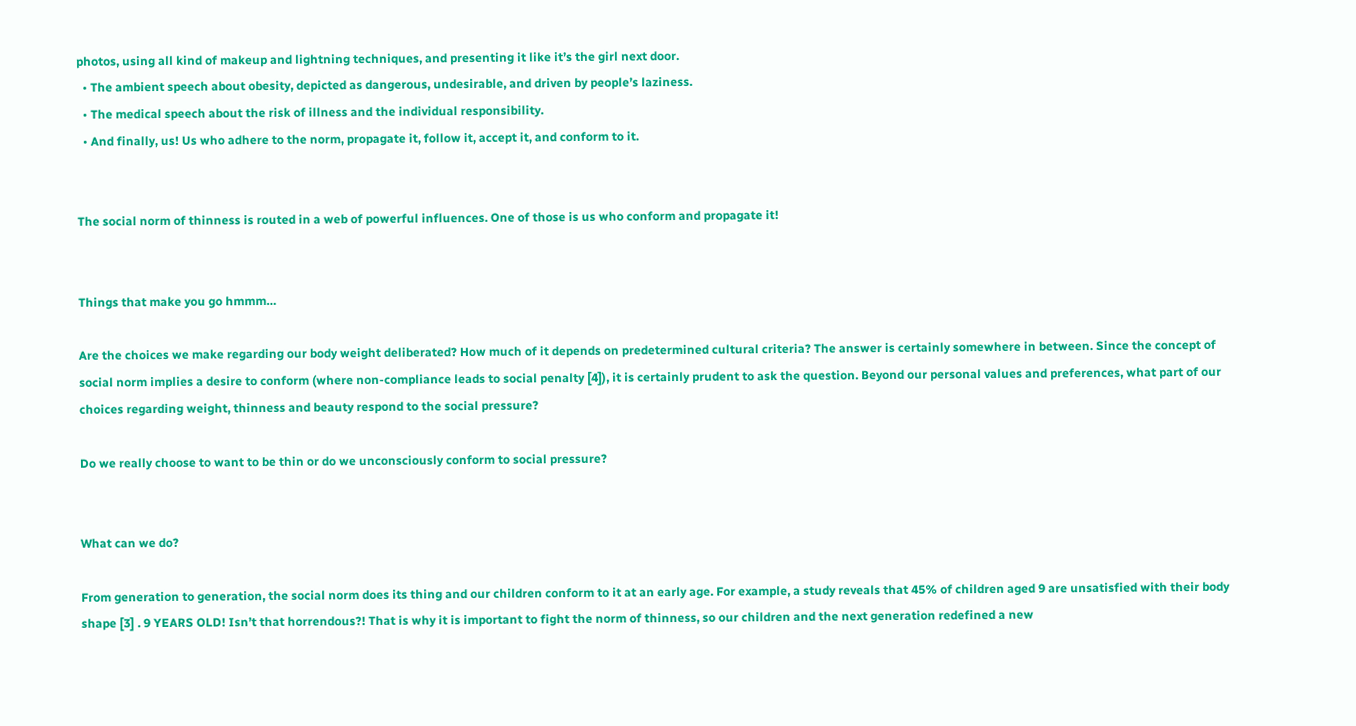photos, using all kind of makeup and lightning techniques, and presenting it like it’s the girl next door.
  • The ambient speech about obesity, depicted as dangerous, undesirable, and driven by people’s laziness.
  • The medical speech about the risk of illness and the individual responsibility.
  • And finally, us! Us who adhere to the norm, propagate it, follow it, accept it, and conform to it.


The social norm of thinness is routed in a web of powerful influences. One of those is us who conform and propagate it!


Things that make you go hmmm…

Are the choices we make regarding our body weight deliberated? How much of it depends on predetermined cultural criteria? The answer is certainly somewhere in between. Since the concept of social norm implies a desire to conform (where non-compliance leads to social penalty [4]), it is certainly prudent to ask the question. Beyond our personal values and preferences, what part of our choices regarding weight, thinness and beauty respond to the social pressure?

Do we really choose to want to be thin or do we unconsciously conform to social pressure?


What can we do?

From generation to generation, the social norm does its thing and our children conform to it at an early age. For example, a study reveals that 45% of children aged 9 are unsatisfied with their body shape [3] . 9 YEARS OLD! Isn’t that horrendous?! That is why it is important to fight the norm of thinness, so our children and the next generation redefined a new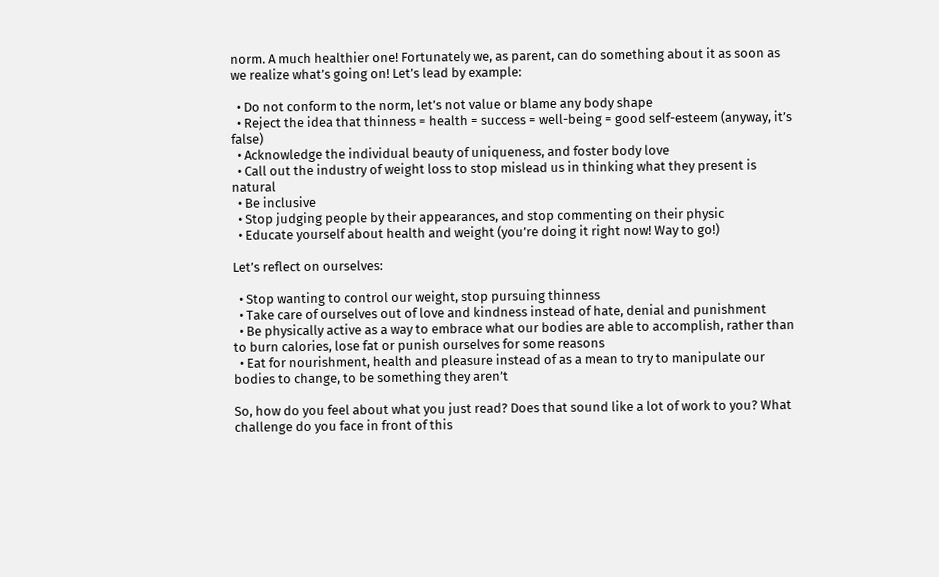norm. A much healthier one! Fortunately we, as parent, can do something about it as soon as we realize what’s going on! Let’s lead by example:

  • Do not conform to the norm, let’s not value or blame any body shape
  • Reject the idea that thinness = health = success = well-being = good self-esteem (anyway, it’s false)
  • Acknowledge the individual beauty of uniqueness, and foster body love
  • Call out the industry of weight loss to stop mislead us in thinking what they present is natural
  • Be inclusive
  • Stop judging people by their appearances, and stop commenting on their physic
  • Educate yourself about health and weight (you’re doing it right now! Way to go!)

Let’s reflect on ourselves:

  • Stop wanting to control our weight, stop pursuing thinness
  • Take care of ourselves out of love and kindness instead of hate, denial and punishment
  • Be physically active as a way to embrace what our bodies are able to accomplish, rather than to burn calories, lose fat or punish ourselves for some reasons
  • Eat for nourishment, health and pleasure instead of as a mean to try to manipulate our bodies to change, to be something they aren’t

So, how do you feel about what you just read? Does that sound like a lot of work to you? What challenge do you face in front of this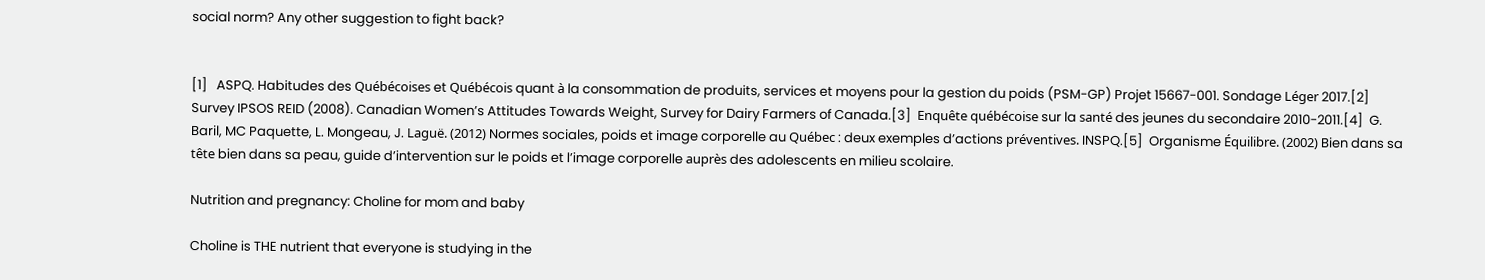social norm? Any other suggestion to fight back?


[1]   ASPQ. Habitudes des Québécoises et Québécois quant à la consommation de produits, services et moyens pour la gestion du poids (PSM-GP) Projet 15667-001. Sondage Léger 2017.[2]  Survey IPSOS REID (2008). Canadian Women’s Attitudes Towards Weight, Survey for Dairy Farmers of Canada.[3]  Enquête québécoise sur la santé des jeunes du secondaire 2010-2011.[4]  G. Baril, MC Paquette, L. Mongeau, J. Laguë. (2012) Normes sociales, poids et image corporelle au Québec : deux exemples d’actions préventives. INSPQ.[5]  Organisme Équilibre. (2002) Bien dans sa tête bien dans sa peau, guide d’intervention sur le poids et l’image corporelle auprès des adolescents en milieu scolaire.

Nutrition and pregnancy: Choline for mom and baby

Choline is THE nutrient that everyone is studying in the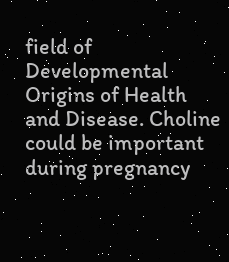field of Developmental Origins of Health and Disease. Choline could be important during pregnancy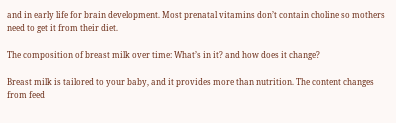and in early life for brain development. Most prenatal vitamins don’t contain choline so mothers need to get it from their diet.

The composition of breast milk over time: What’s in it? and how does it change?

Breast milk is tailored to your baby, and it provides more than nutrition. The content changes from feed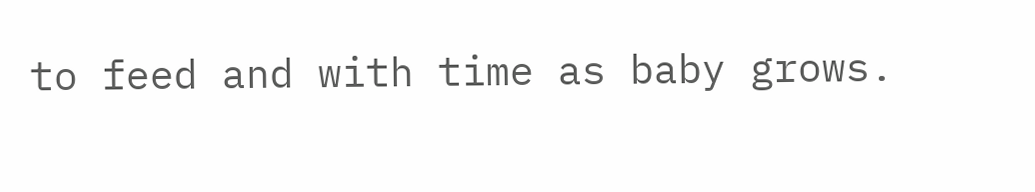to feed and with time as baby grows.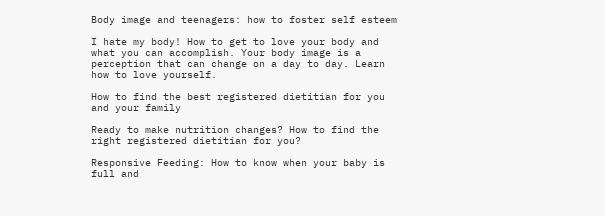Body image and teenagers: how to foster self esteem

I hate my body! How to get to love your body and what you can accomplish. Your body image is a perception that can change on a day to day. Learn how to love yourself.

How to find the best registered dietitian for you and your family

Ready to make nutrition changes? How to find the right registered dietitian for you?

Responsive Feeding: How to know when your baby is full and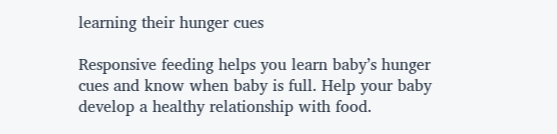learning their hunger cues

Responsive feeding helps you learn baby’s hunger cues and know when baby is full. Help your baby develop a healthy relationship with food.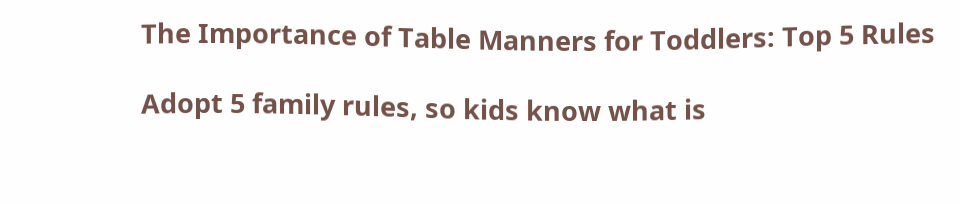The Importance of Table Manners for Toddlers: Top 5 Rules

Adopt 5 family rules, so kids know what is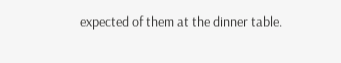expected of them at the dinner table.